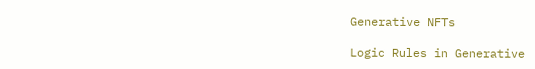Generative NFTs

Logic Rules in Generative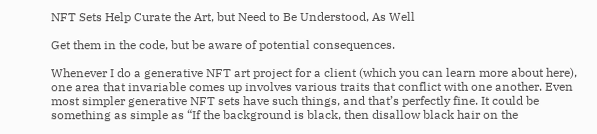NFT Sets Help Curate the Art, but Need to Be Understood, As Well

Get them in the code, but be aware of potential consequences.

Whenever I do a generative NFT art project for a client (which you can learn more about here), one area that invariable comes up involves various traits that conflict with one another. Even most simpler generative NFT sets have such things, and that’s perfectly fine. It could be something as simple as “If the background is black, then disallow black hair on the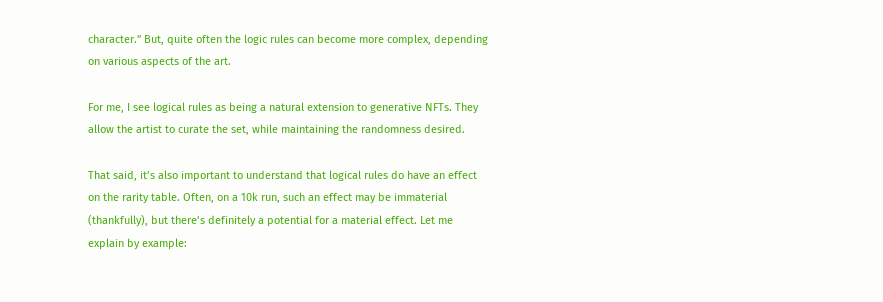character.” But, quite often the logic rules can become more complex, depending on various aspects of the art.

For me, I see logical rules as being a natural extension to generative NFTs. They allow the artist to curate the set, while maintaining the randomness desired.

That said, it’s also important to understand that logical rules do have an effect on the rarity table. Often, on a 10k run, such an effect may be immaterial (thankfully), but there’s definitely a potential for a material effect. Let me explain by example: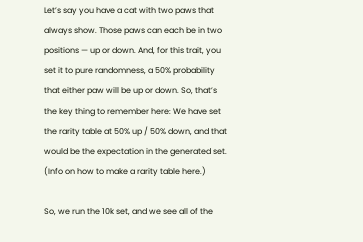Let’s say you have a cat with two paws that always show. Those paws can each be in two positions — up or down. And, for this trait, you set it to pure randomness, a 50% probability that either paw will be up or down. So, that’s the key thing to remember here: We have set the rarity table at 50% up / 50% down, and that would be the expectation in the generated set. (Info on how to make a rarity table here.)

So, we run the 10k set, and we see all of the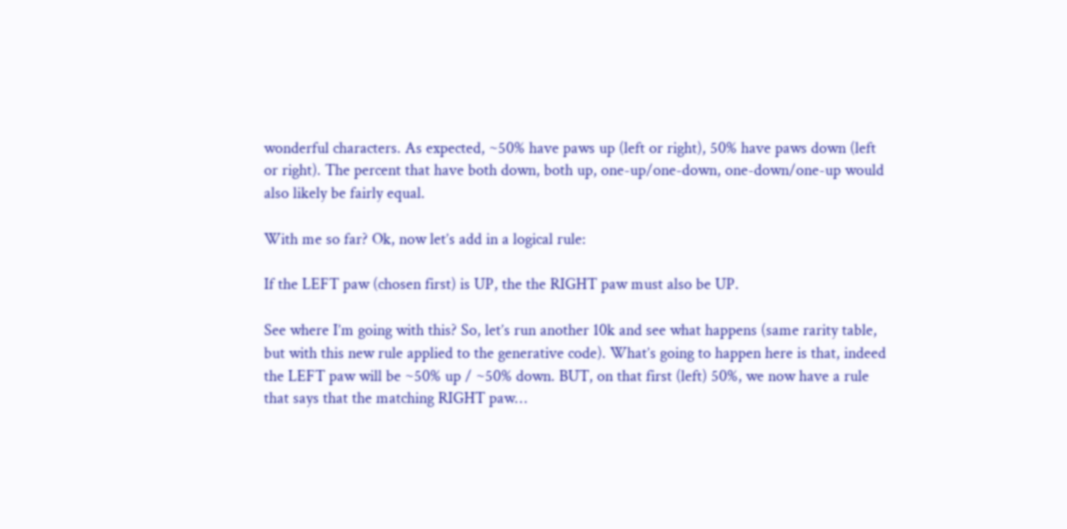wonderful characters. As expected, ~50% have paws up (left or right), 50% have paws down (left or right). The percent that have both down, both up, one-up/one-down, one-down/one-up would also likely be fairly equal.

With me so far? Ok, now let’s add in a logical rule:

If the LEFT paw (chosen first) is UP, the the RIGHT paw must also be UP.

See where I’m going with this? So, let’s run another 10k and see what happens (same rarity table, but with this new rule applied to the generative code). What’s going to happen here is that, indeed the LEFT paw will be ~50% up / ~50% down. BUT, on that first (left) 50%, we now have a rule that says that the matching RIGHT paw…